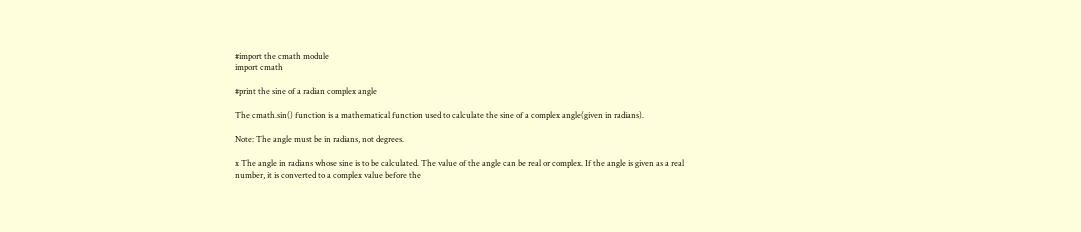#import the cmath module
import cmath

#print the sine of a radian complex angle

The cmath.sin() function is a mathematical function used to calculate the sine of a complex angle(given in radians).

Note: The angle must be in radians, not degrees.

x The angle in radians whose sine is to be calculated. The value of the angle can be real or complex. If the angle is given as a real number, it is converted to a complex value before the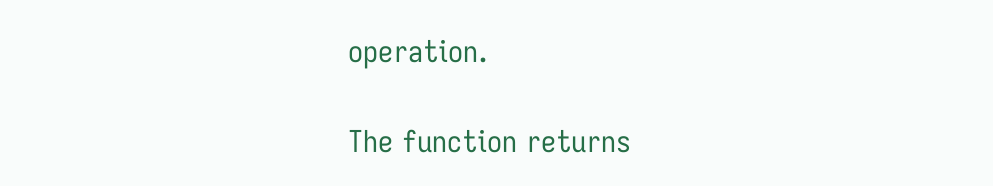operation.

The function returns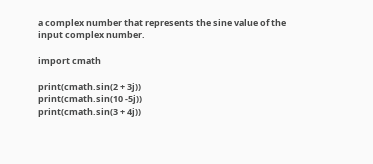a complex number that represents the sine value of the input complex number.

import cmath

print(cmath.sin(2 + 3j))
print(cmath.sin(10 -5j))
print(cmath.sin(3 + 4j))